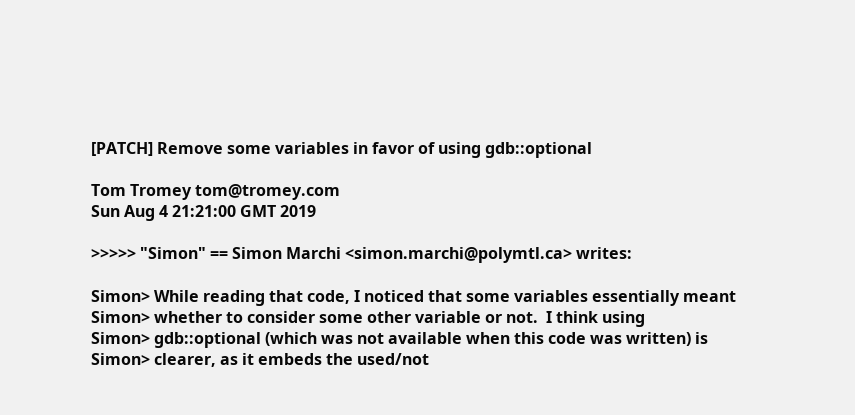[PATCH] Remove some variables in favor of using gdb::optional

Tom Tromey tom@tromey.com
Sun Aug 4 21:21:00 GMT 2019

>>>>> "Simon" == Simon Marchi <simon.marchi@polymtl.ca> writes:

Simon> While reading that code, I noticed that some variables essentially meant
Simon> whether to consider some other variable or not.  I think using
Simon> gdb::optional (which was not available when this code was written) is
Simon> clearer, as it embeds the used/not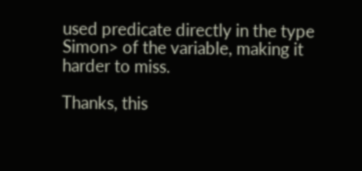used predicate directly in the type
Simon> of the variable, making it harder to miss.

Thanks, this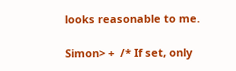looks reasonable to me.

Simon> +  /* If set, only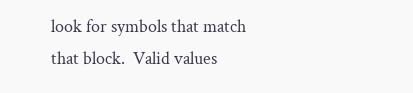look for symbols that match that block.  Valid values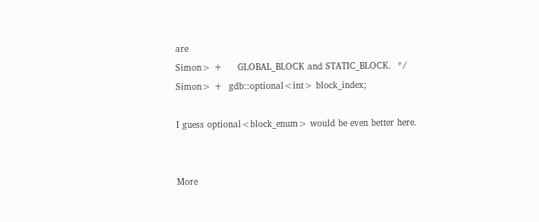are
Simon> +     GLOBAL_BLOCK and STATIC_BLOCK.  */
Simon> +  gdb::optional<int> block_index;

I guess optional<block_enum> would be even better here.


More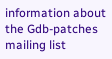information about the Gdb-patches mailing list